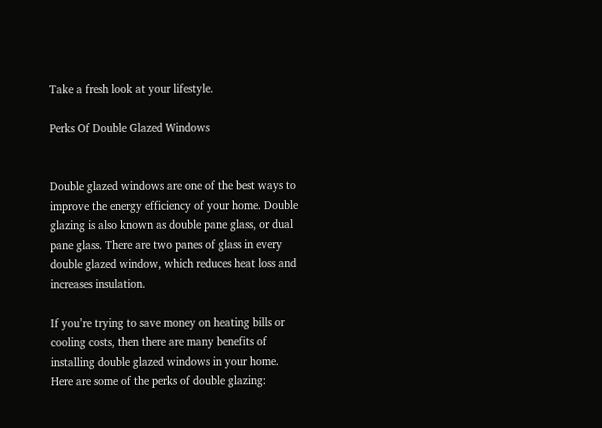Take a fresh look at your lifestyle.

Perks Of Double Glazed Windows


Double glazed windows are one of the best ways to improve the energy efficiency of your home. Double glazing is also known as double pane glass, or dual pane glass. There are two panes of glass in every double glazed window, which reduces heat loss and increases insulation.

If you’re trying to save money on heating bills or cooling costs, then there are many benefits of installing double glazed windows in your home. Here are some of the perks of double glazing: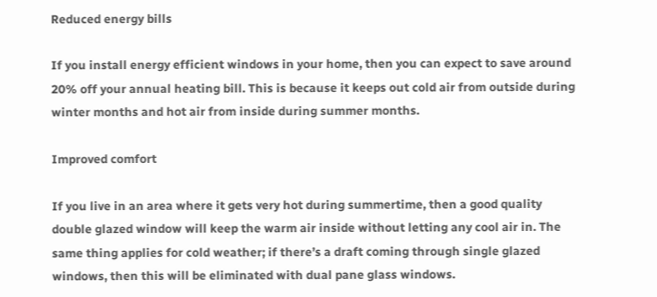Reduced energy bills

If you install energy efficient windows in your home, then you can expect to save around 20% off your annual heating bill. This is because it keeps out cold air from outside during winter months and hot air from inside during summer months.

Improved comfort

If you live in an area where it gets very hot during summertime, then a good quality double glazed window will keep the warm air inside without letting any cool air in. The same thing applies for cold weather; if there’s a draft coming through single glazed windows, then this will be eliminated with dual pane glass windows.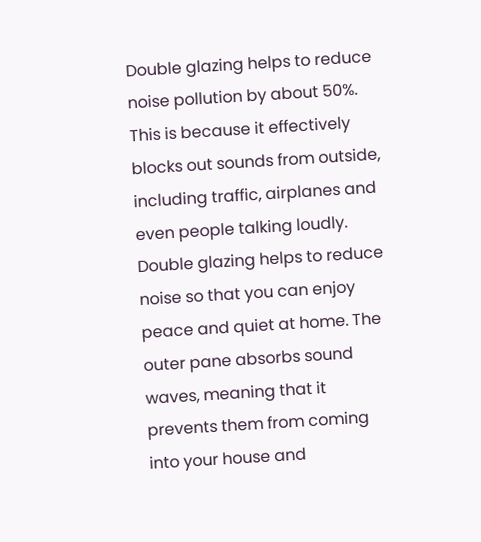Double glazing helps to reduce noise pollution by about 50%. This is because it effectively blocks out sounds from outside, including traffic, airplanes and even people talking loudly. Double glazing helps to reduce noise so that you can enjoy peace and quiet at home. The outer pane absorbs sound waves, meaning that it prevents them from coming into your house and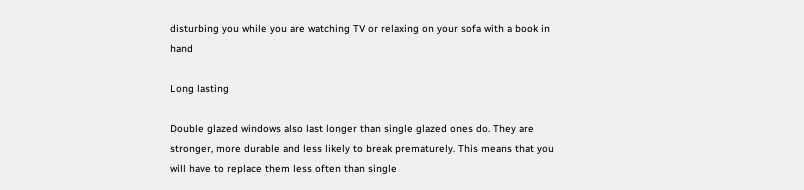disturbing you while you are watching TV or relaxing on your sofa with a book in hand

Long lasting

Double glazed windows also last longer than single glazed ones do. They are stronger, more durable and less likely to break prematurely. This means that you will have to replace them less often than single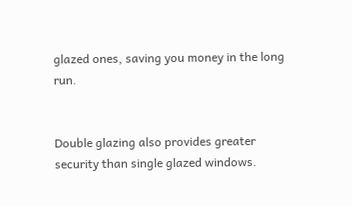glazed ones, saving you money in the long run.


Double glazing also provides greater security than single glazed windows.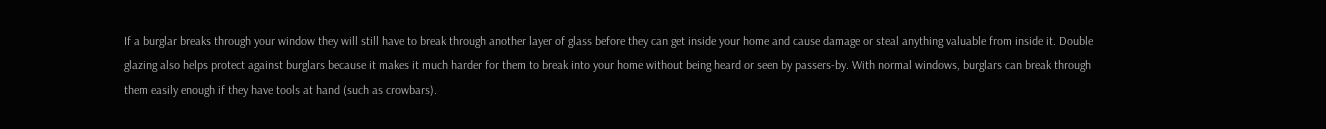If a burglar breaks through your window they will still have to break through another layer of glass before they can get inside your home and cause damage or steal anything valuable from inside it. Double glazing also helps protect against burglars because it makes it much harder for them to break into your home without being heard or seen by passers-by. With normal windows, burglars can break through them easily enough if they have tools at hand (such as crowbars).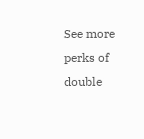See more perks of double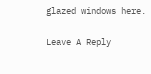glazed windows here.

Leave A Reply